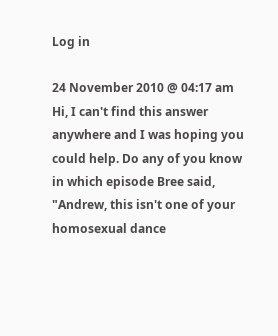Log in

24 November 2010 @ 04:17 am
Hi, I can't find this answer anywhere and I was hoping you could help. Do any of you know in which episode Bree said, "Andrew, this isn't one of your homosexual dance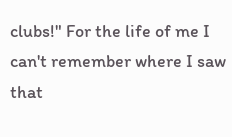clubs!" For the life of me I can't remember where I saw that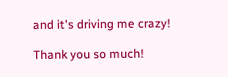and it's driving me crazy!

Thank you so much!